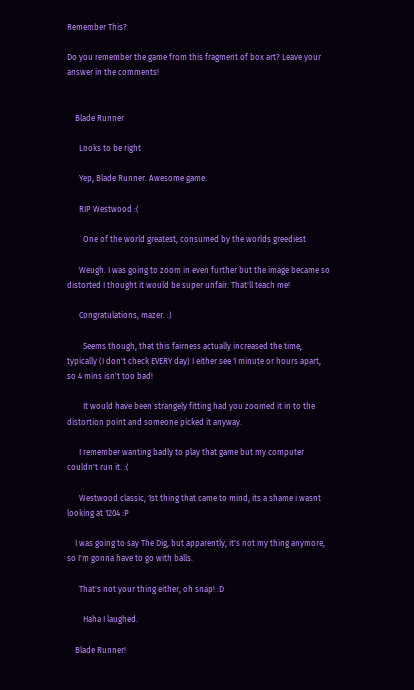Remember This?

Do you remember the game from this fragment of box art? Leave your answer in the comments!


    Blade Runner

      Looks to be right

      Yep, Blade Runner. Awesome game.

      RIP Westwood :(

        One of the world greatest, consumed by the worlds greediest

      Weugh. I was going to zoom in even further but the image became so distorted I thought it would be super unfair. That'll teach me!

      Congratulations, mazer. :)

        Seems though, that this fairness actually increased the time, typically (I don't check EVERY day) I either see 1 minute or hours apart, so 4 mins isn't too bad!

        It would have been strangely fitting had you zoomed it in to the distortion point and someone picked it anyway.

      I remember wanting badly to play that game but my computer couldn't run it. :(

      Westwood classic, 1st thing that came to mind, its a shame i wasnt looking at 1204 :P

    I was going to say The Dig, but apparently, it's not my thing anymore, so I'm gonna have to go with balls.

      That's not your thing either, oh snap! :D

        Haha I laughed.

    Blade Runner!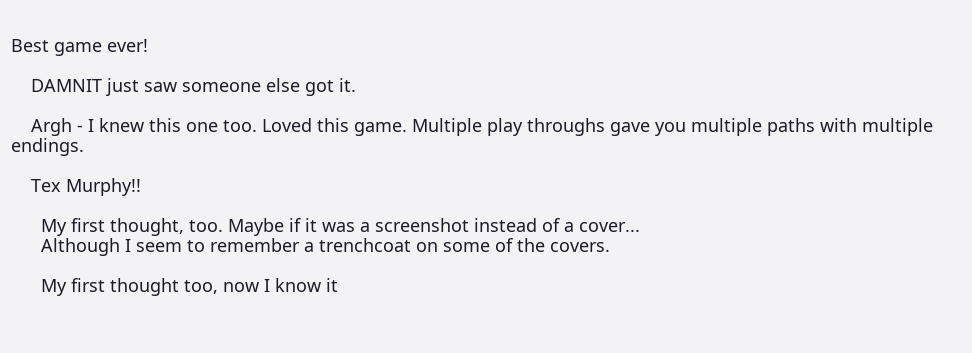Best game ever!

    DAMNIT just saw someone else got it.

    Argh - I knew this one too. Loved this game. Multiple play throughs gave you multiple paths with multiple endings.

    Tex Murphy!!

      My first thought, too. Maybe if it was a screenshot instead of a cover...
      Although I seem to remember a trenchcoat on some of the covers.

      My first thought too, now I know it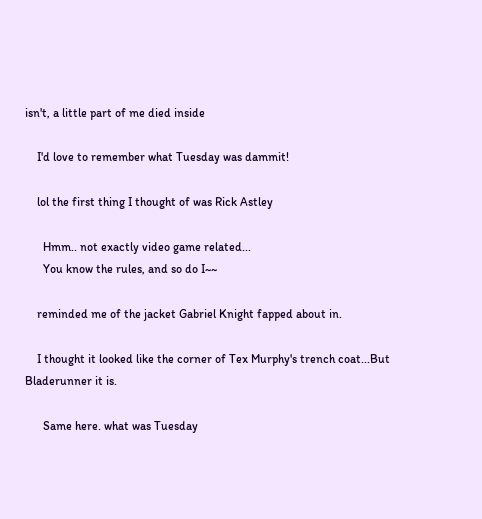isn't, a little part of me died inside

    I'd love to remember what Tuesday was dammit!

    lol the first thing I thought of was Rick Astley

      Hmm.. not exactly video game related...
      You know the rules, and so do I~~

    reminded me of the jacket Gabriel Knight fapped about in.

    I thought it looked like the corner of Tex Murphy's trench coat...But Bladerunner it is.

      Same here. what was Tuesday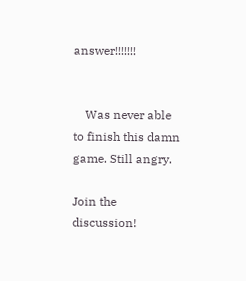answer!!!!!!!


    Was never able to finish this damn game. Still angry.

Join the discussion!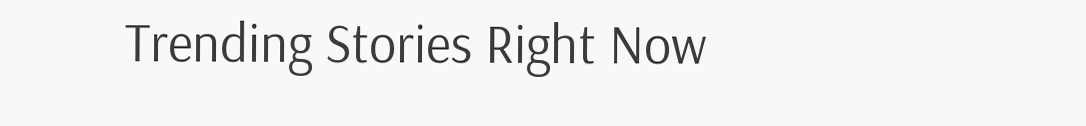Trending Stories Right Now